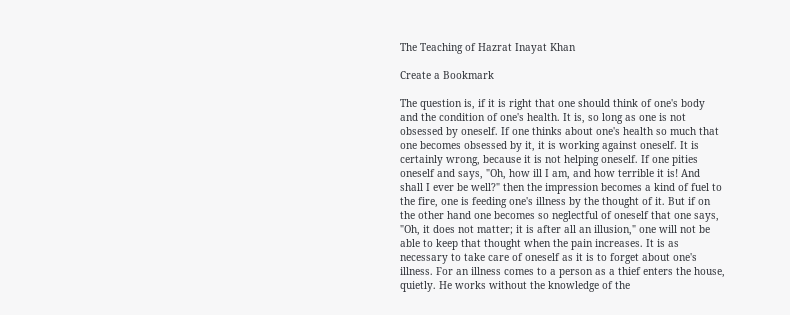The Teaching of Hazrat Inayat Khan

Create a Bookmark

The question is, if it is right that one should think of one's body and the condition of one's health. It is, so long as one is not obsessed by oneself. If one thinks about one's health so much that one becomes obsessed by it, it is working against oneself. It is certainly wrong, because it is not helping oneself. If one pities oneself and says, "Oh, how ill I am, and how terrible it is! And shall I ever be well?" then the impression becomes a kind of fuel to the fire, one is feeding one's illness by the thought of it. But if on the other hand one becomes so neglectful of oneself that one says, "Oh, it does not matter; it is after all an illusion," one will not be able to keep that thought when the pain increases. It is as necessary to take care of oneself as it is to forget about one's illness. For an illness comes to a person as a thief enters the house, quietly. He works without the knowledge of the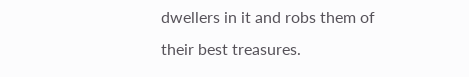dwellers in it and robs them of their best treasures.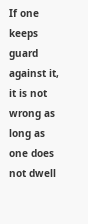If one keeps guard against it, it is not wrong as long as one does not dwell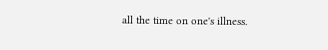all the time on one's illness.